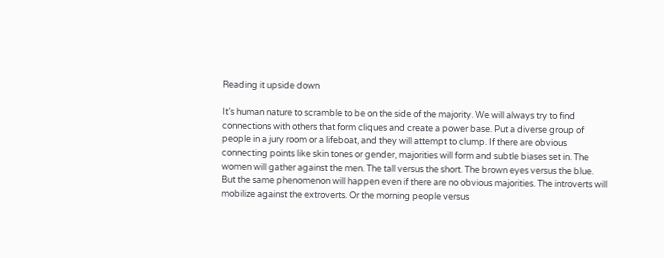Reading it upside down

It’s human nature to scramble to be on the side of the majority. We will always try to find connections with others that form cliques and create a power base. Put a diverse group of people in a jury room or a lifeboat, and they will attempt to clump. If there are obvious connecting points like skin tones or gender, majorities will form and subtle biases set in. The women will gather against the men. The tall versus the short. The brown eyes versus the blue. But the same phenomenon will happen even if there are no obvious majorities. The introverts will mobilize against the extroverts. Or the morning people versus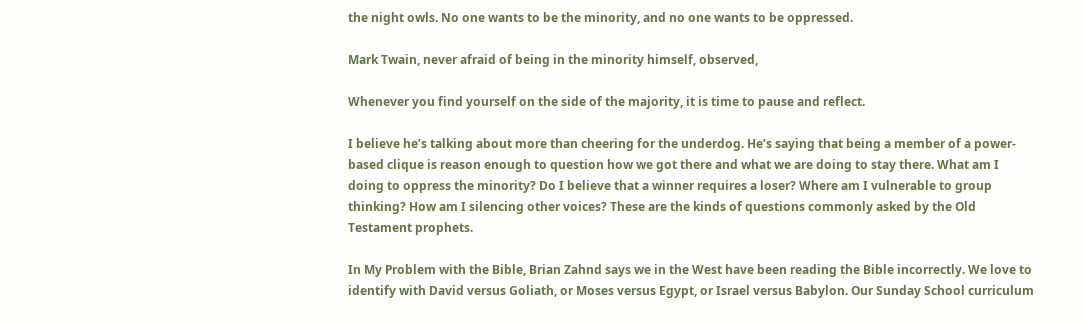the night owls. No one wants to be the minority, and no one wants to be oppressed.

Mark Twain, never afraid of being in the minority himself, observed,

Whenever you find yourself on the side of the majority, it is time to pause and reflect.

I believe he’s talking about more than cheering for the underdog. He’s saying that being a member of a power-based clique is reason enough to question how we got there and what we are doing to stay there. What am I doing to oppress the minority? Do I believe that a winner requires a loser? Where am I vulnerable to group thinking? How am I silencing other voices? These are the kinds of questions commonly asked by the Old Testament prophets.

In My Problem with the Bible, Brian Zahnd says we in the West have been reading the Bible incorrectly. We love to identify with David versus Goliath, or Moses versus Egypt, or Israel versus Babylon. Our Sunday School curriculum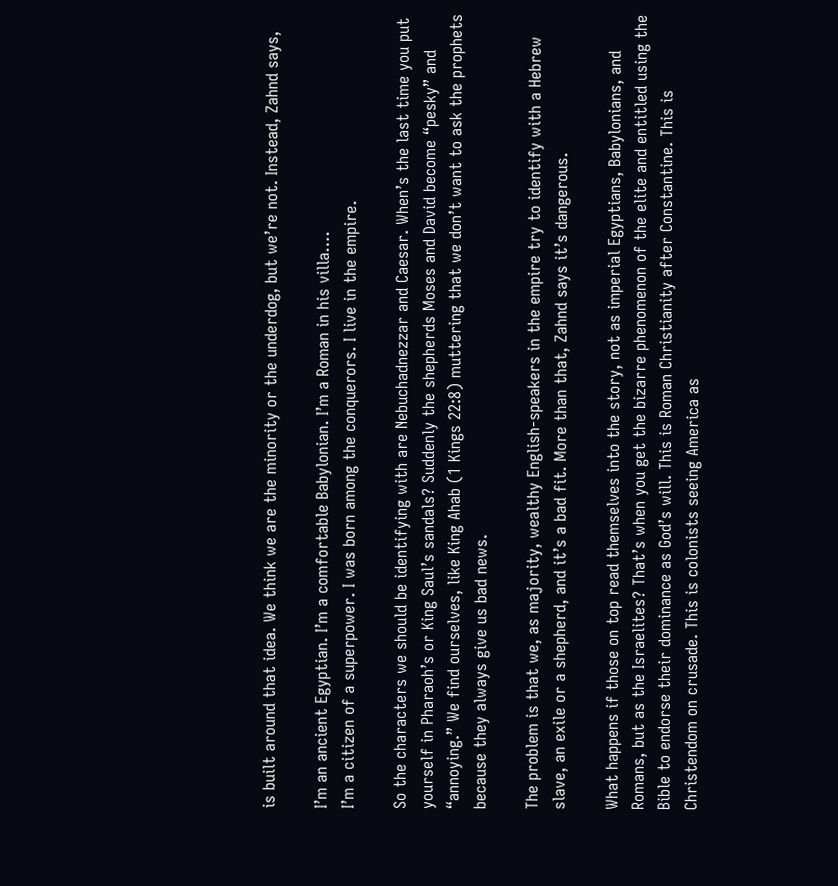is built around that idea. We think we are the minority or the underdog, but we’re not. Instead, Zahnd says,

I’m an ancient Egyptian. I’m a comfortable Babylonian. I’m a Roman in his villa….
I’m a citizen of a superpower. I was born among the conquerors. I live in the empire.

So the characters we should be identifying with are Nebuchadnezzar and Caesar. When’s the last time you put yourself in Pharaoh’s or King Saul’s sandals? Suddenly the shepherds Moses and David become “pesky” and “annoying.” We find ourselves, like King Ahab (1 Kings 22:8) muttering that we don’t want to ask the prophets because they always give us bad news.

The problem is that we, as majority, wealthy English-speakers in the empire try to identify with a Hebrew slave, an exile or a shepherd, and it’s a bad fit. More than that, Zahnd says it’s dangerous.

What happens if those on top read themselves into the story, not as imperial Egyptians, Babylonians, and Romans, but as the Israelites? That’s when you get the bizarre phenomenon of the elite and entitled using the Bible to endorse their dominance as God’s will. This is Roman Christianity after Constantine. This is Christendom on crusade. This is colonists seeing America as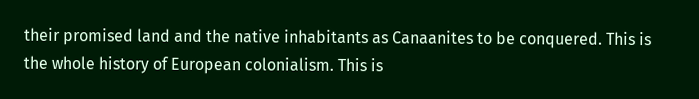their promised land and the native inhabitants as Canaanites to be conquered. This is the whole history of European colonialism. This is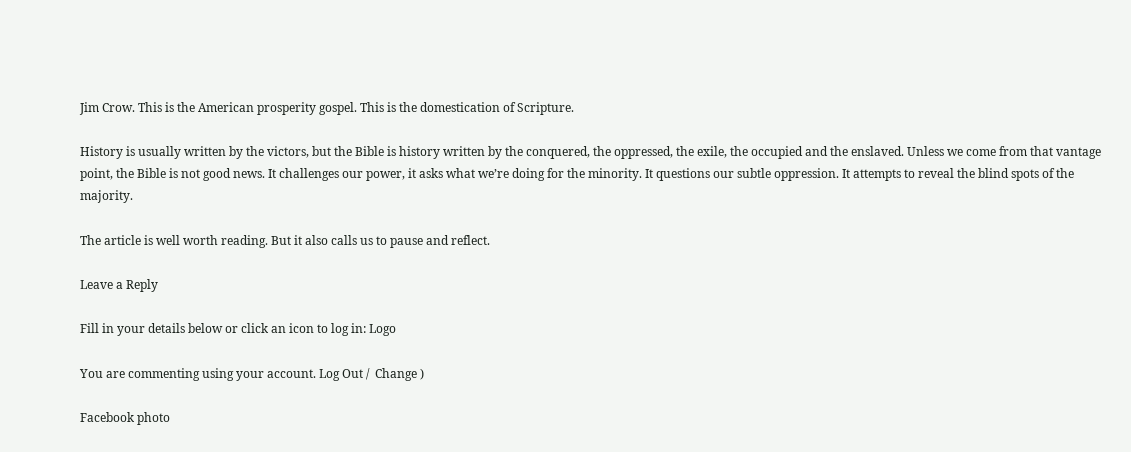Jim Crow. This is the American prosperity gospel. This is the domestication of Scripture.

History is usually written by the victors, but the Bible is history written by the conquered, the oppressed, the exile, the occupied and the enslaved. Unless we come from that vantage point, the Bible is not good news. It challenges our power, it asks what we’re doing for the minority. It questions our subtle oppression. It attempts to reveal the blind spots of the majority.

The article is well worth reading. But it also calls us to pause and reflect.

Leave a Reply

Fill in your details below or click an icon to log in: Logo

You are commenting using your account. Log Out /  Change )

Facebook photo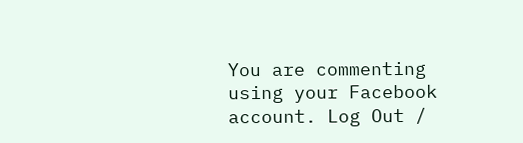You are commenting using your Facebook account. Log Out /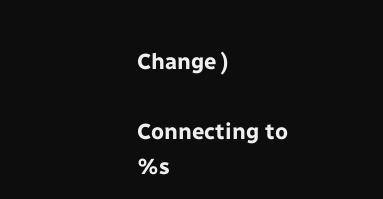Change )

Connecting to %s